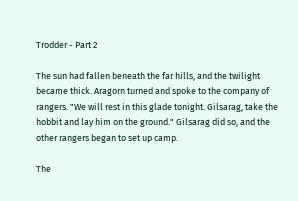Trodder - Part 2

The sun had fallen beneath the far hills, and the twilight became thick. Aragorn turned and spoke to the company of rangers. "We will rest in this glade tonight. Gilsarag, take the hobbit and lay him on the ground." Gilsarag did so, and the other rangers began to set up camp.

The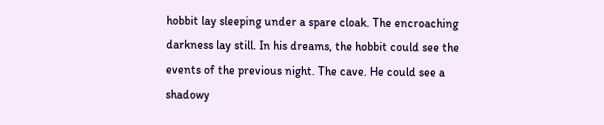hobbit lay sleeping under a spare cloak. The encroaching darkness lay still. In his dreams, the hobbit could see the events of the previous night. The cave. He could see a shadowy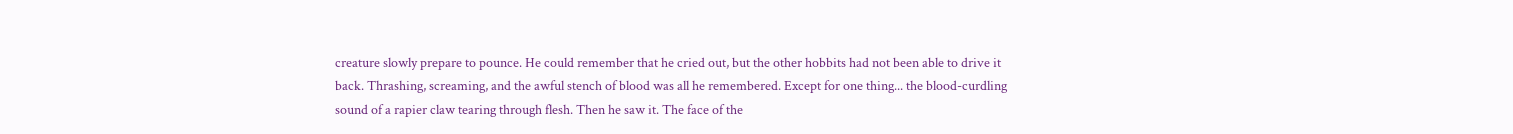creature slowly prepare to pounce. He could remember that he cried out, but the other hobbits had not been able to drive it back. Thrashing, screaming, and the awful stench of blood was all he remembered. Except for one thing... the blood-curdling sound of a rapier claw tearing through flesh. Then he saw it. The face of the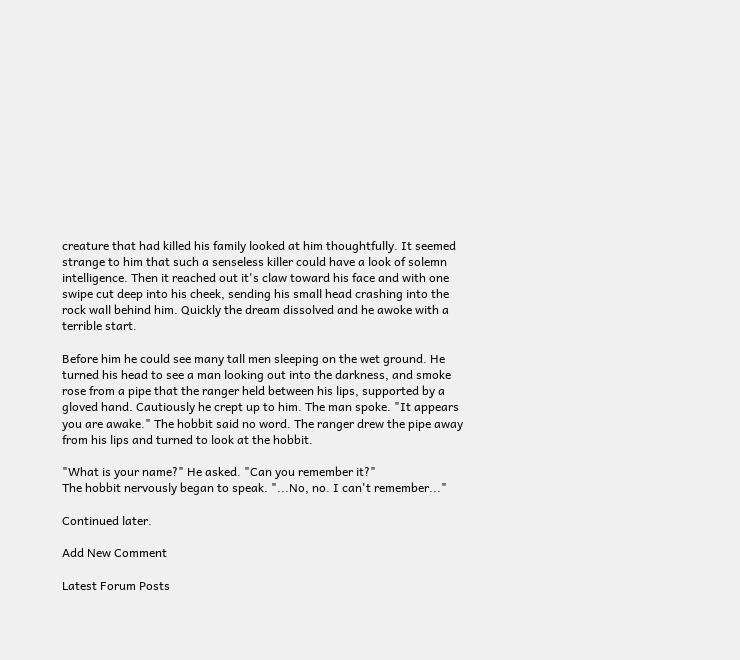creature that had killed his family looked at him thoughtfully. It seemed strange to him that such a senseless killer could have a look of solemn intelligence. Then it reached out it's claw toward his face and with one swipe cut deep into his cheek, sending his small head crashing into the rock wall behind him. Quickly the dream dissolved and he awoke with a terrible start.

Before him he could see many tall men sleeping on the wet ground. He turned his head to see a man looking out into the darkness, and smoke rose from a pipe that the ranger held between his lips, supported by a gloved hand. Cautiously he crept up to him. The man spoke. "It appears you are awake." The hobbit said no word. The ranger drew the pipe away from his lips and turned to look at the hobbit.

"What is your name?" He asked. "Can you remember it?"
The hobbit nervously began to speak. "...No, no. I can't remember..."

Continued later.

Add New Comment

Latest Forum Posts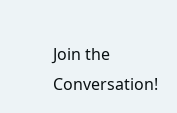Join the Conversation!